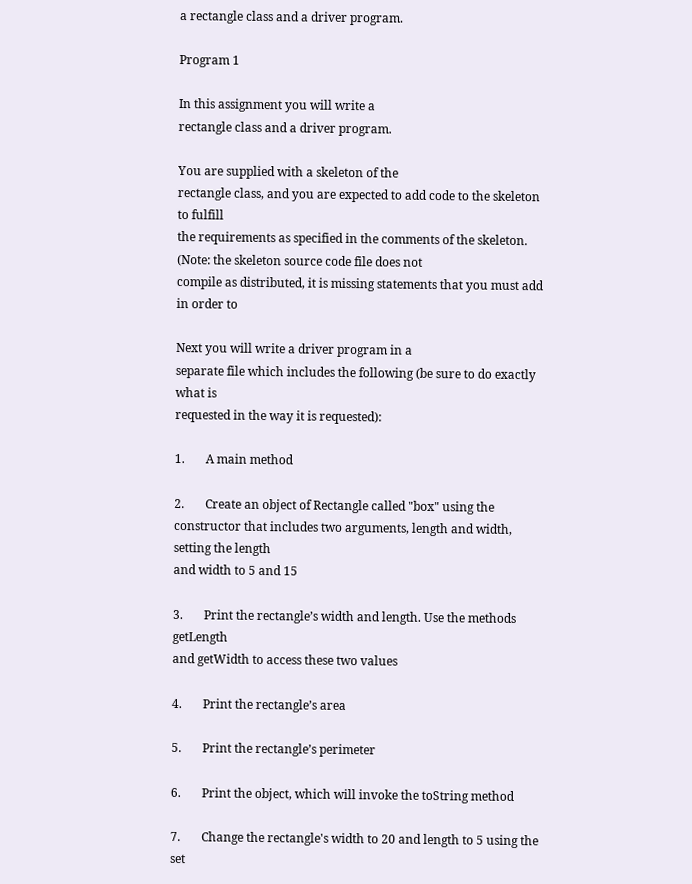a rectangle class and a driver program.

Program 1

In this assignment you will write a
rectangle class and a driver program.

You are supplied with a skeleton of the
rectangle class, and you are expected to add code to the skeleton to fulfill
the requirements as specified in the comments of the skeleton.  (Note: the skeleton source code file does not
compile as distributed, it is missing statements that you must add in order to

Next you will write a driver program in a
separate file which includes the following (be sure to do exactly what is
requested in the way it is requested):

1.       A main method

2.       Create an object of Rectangle called "box" using the
constructor that includes two arguments, length and width, setting the length
and width to 5 and 15

3.       Print the rectangle’s width and length. Use the methods getLength
and getWidth to access these two values

4.       Print the rectangle’s area

5.       Print the rectangle’s perimeter

6.       Print the object, which will invoke the toString method

7.       Change the rectangle's width to 20 and length to 5 using the set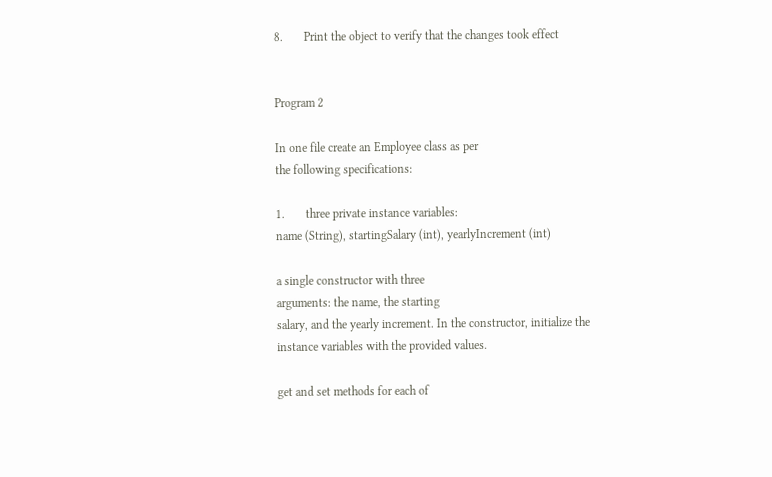8.       Print the object to verify that the changes took effect


Program 2

In one file create an Employee class as per
the following specifications:

1.       three private instance variables:
name (String), startingSalary (int), yearlyIncrement (int)

a single constructor with three
arguments: the name, the starting
salary, and the yearly increment. In the constructor, initialize the
instance variables with the provided values.

get and set methods for each of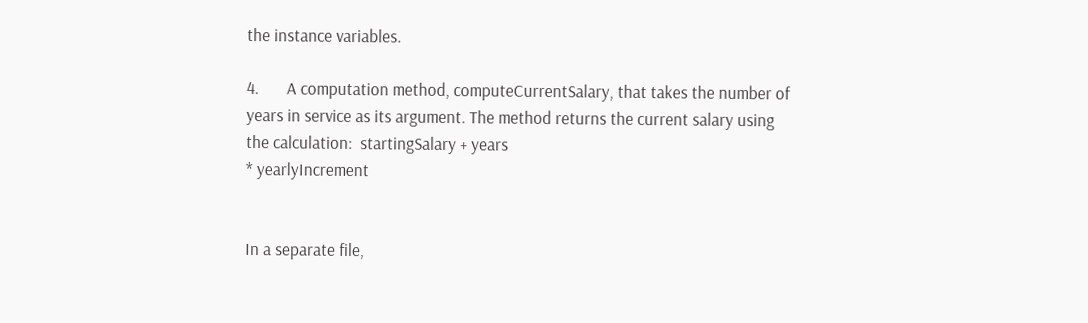the instance variables.

4.       A computation method, computeCurrentSalary, that takes the number of
years in service as its argument. The method returns the current salary using
the calculation:  startingSalary + years
* yearlyIncrement


In a separate file,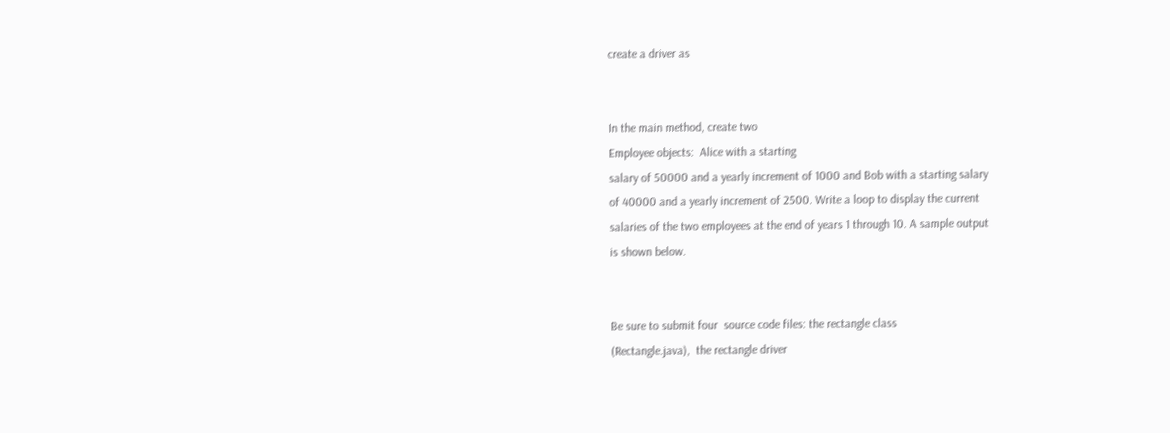create a driver as


In the main method, create two
Employee objects:  Alice with a starting
salary of 50000 and a yearly increment of 1000 and Bob with a starting salary
of 40000 and a yearly increment of 2500. Write a loop to display the current
salaries of the two employees at the end of years 1 through 10. A sample output
is shown below.


Be sure to submit four  source code files: the rectangle class
(Rectangle.java),  the rectangle driver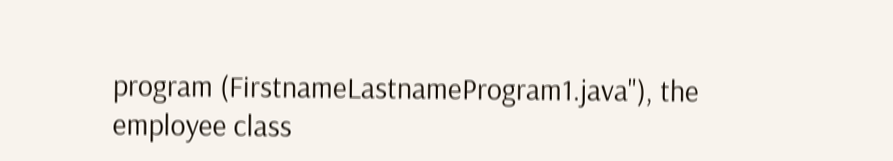program (FirstnameLastnameProgram1.java"), the employee class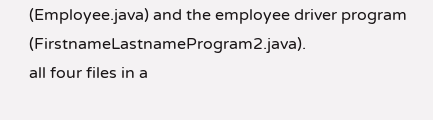(Employee.java) and the employee driver program (FirstnameLastnameProgram2.java).
all four files in a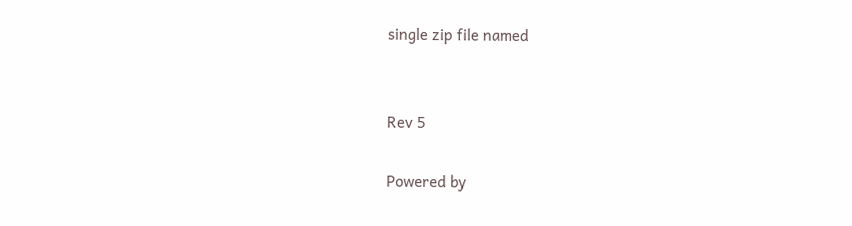single zip file named


Rev 5

Powered by